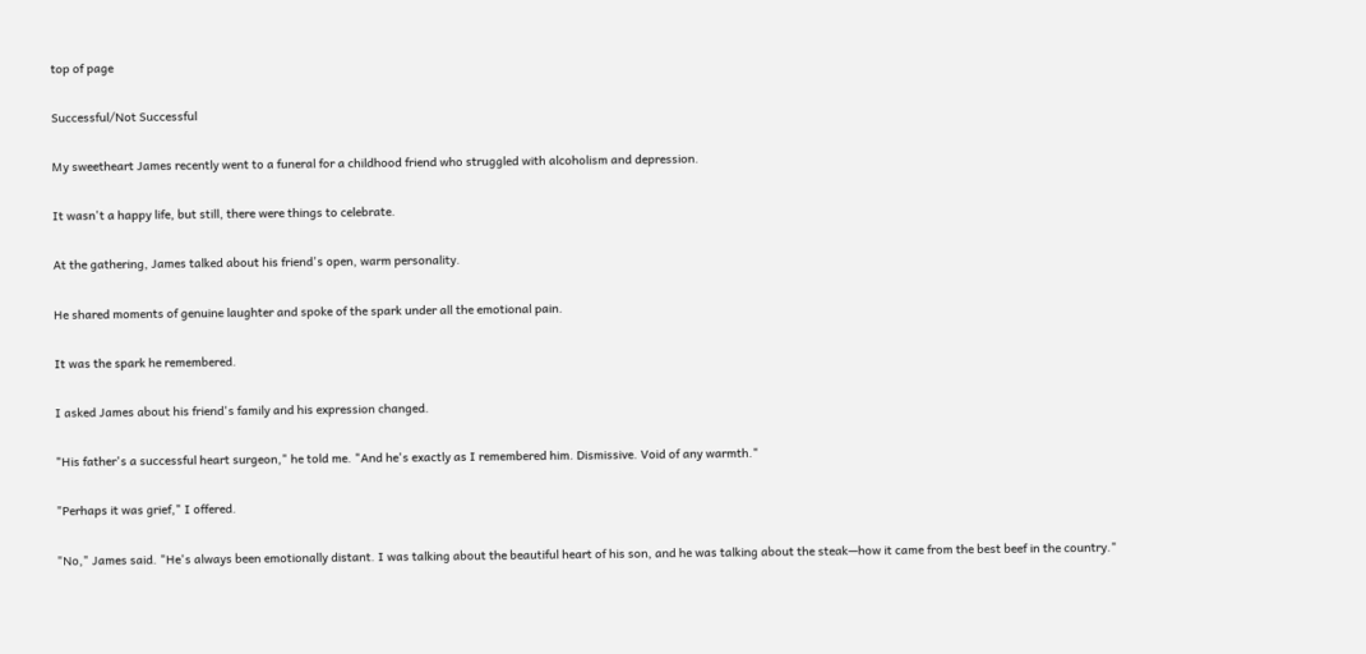top of page

Successful/Not Successful

My sweetheart James recently went to a funeral for a childhood friend who struggled with alcoholism and depression.

It wasn't a happy life, but still, there were things to celebrate.

At the gathering, James talked about his friend's open, warm personality.

He shared moments of genuine laughter and spoke of the spark under all the emotional pain.

It was the spark he remembered.

I asked James about his friend's family and his expression changed.

"His father's a successful heart surgeon," he told me. "And he's exactly as I remembered him. Dismissive. Void of any warmth."

"Perhaps it was grief," I offered.

"No," James said. "He's always been emotionally distant. I was talking about the beautiful heart of his son, and he was talking about the steak—how it came from the best beef in the country."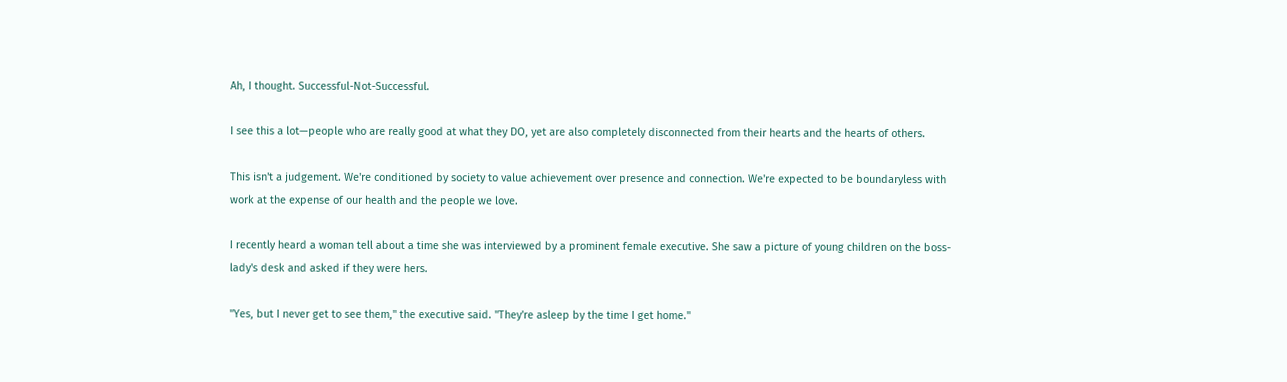Ah, I thought. Successful-Not-Successful.

I see this a lot—people who are really good at what they DO, yet are also completely disconnected from their hearts and the hearts of others.

This isn't a judgement. We're conditioned by society to value achievement over presence and connection. We're expected to be boundaryless with work at the expense of our health and the people we love.

I recently heard a woman tell about a time she was interviewed by a prominent female executive. She saw a picture of young children on the boss-lady's desk and asked if they were hers.

"Yes, but I never get to see them," the executive said. "They're asleep by the time I get home."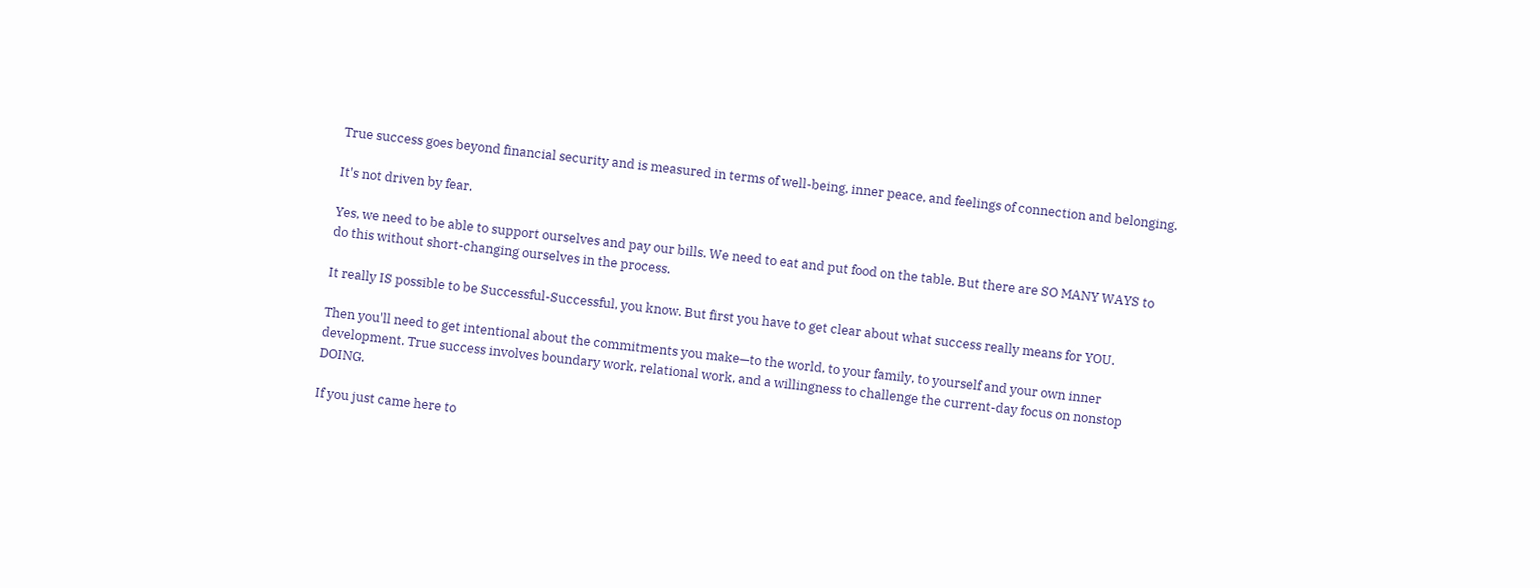True success goes beyond financial security and is measured in terms of well-being, inner peace, and feelings of connection and belonging.

It's not driven by fear.

Yes, we need to be able to support ourselves and pay our bills. We need to eat and put food on the table. But there are SO MANY WAYS to do this without short-changing ourselves in the process.

It really IS possible to be Successful-Successful, you know. But first you have to get clear about what success really means for YOU.

Then you'll need to get intentional about the commitments you make—to the world, to your family, to yourself and your own inner development. True success involves boundary work, relational work, and a willingness to challenge the current-day focus on nonstop DOING.

If you just came here to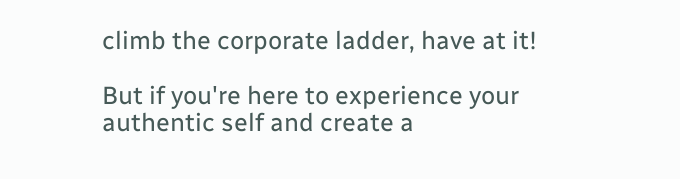climb the corporate ladder, have at it!

But if you're here to experience your authentic self and create a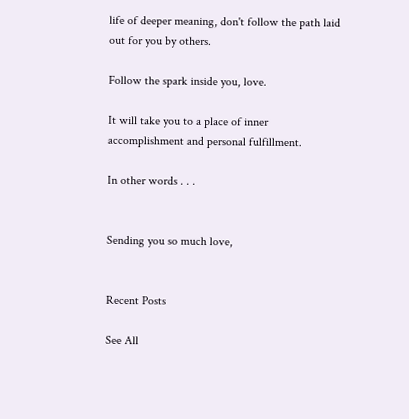life of deeper meaning, don't follow the path laid out for you by others.

Follow the spark inside you, love.

It will take you to a place of inner accomplishment and personal fulfillment.

In other words . . .


Sending you so much love,


Recent Posts

See All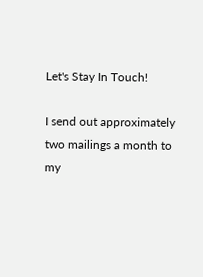Let's Stay In Touch!

I send out approximately two mailings a month to my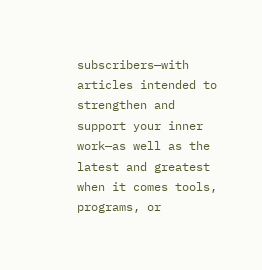subscribers—with articles intended to strengthen and support your inner work—as well as the latest and greatest when it comes tools, programs, or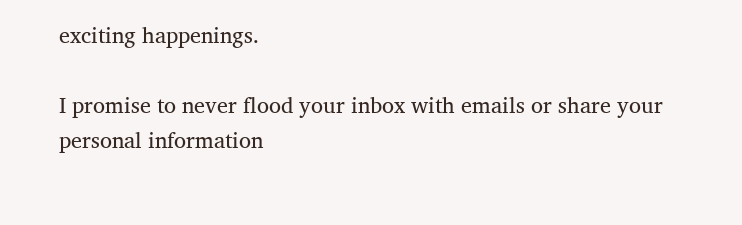exciting happenings.

I promise to never flood your inbox with emails or share your personal information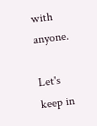with anyone.

Let's keep in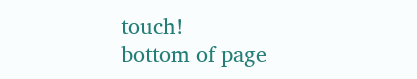touch!
bottom of page